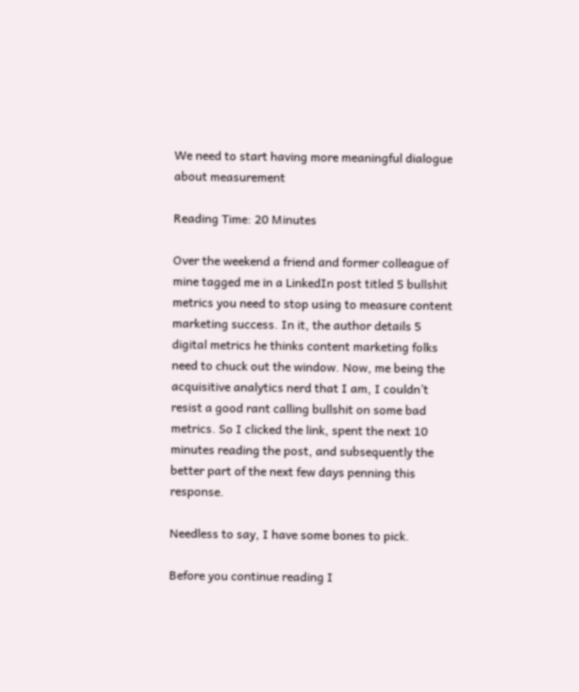We need to start having more meaningful dialogue about measurement

Reading Time: 20 Minutes

Over the weekend a friend and former colleague of mine tagged me in a LinkedIn post titled 5 bullshit metrics you need to stop using to measure content marketing success. In it, the author details 5 digital metrics he thinks content marketing folks need to chuck out the window. Now, me being the acquisitive analytics nerd that I am, I couldn’t resist a good rant calling bullshit on some bad metrics. So I clicked the link, spent the next 10 minutes reading the post, and subsequently the better part of the next few days penning this response.

Needless to say, I have some bones to pick.

Before you continue reading I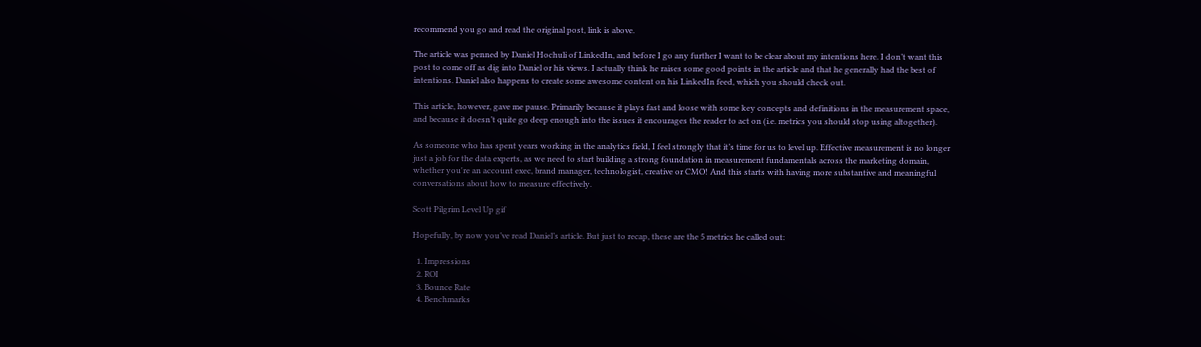recommend you go and read the original post, link is above.

The article was penned by Daniel Hochuli of LinkedIn, and before I go any further I want to be clear about my intentions here. I don’t want this post to come off as dig into Daniel or his views. I actually think he raises some good points in the article and that he generally had the best of intentions. Daniel also happens to create some awesome content on his LinkedIn feed, which you should check out.

This article, however, gave me pause. Primarily because it plays fast and loose with some key concepts and definitions in the measurement space, and because it doesn’t quite go deep enough into the issues it encourages the reader to act on (i.e. metrics you should stop using altogether).

As someone who has spent years working in the analytics field, I feel strongly that it’s time for us to level up. Effective measurement is no longer just a job for the data experts, as we need to start building a strong foundation in measurement fundamentals across the marketing domain, whether you're an account exec, brand manager, technologist, creative or CMO! And this starts with having more substantive and meaningful conversations about how to measure effectively.

Scott Pilgrim Level Up gif

Hopefully, by now you’ve read Daniel’s article. But just to recap, these are the 5 metrics he called out:

  1. Impressions
  2. ROI
  3. Bounce Rate
  4. Benchmarks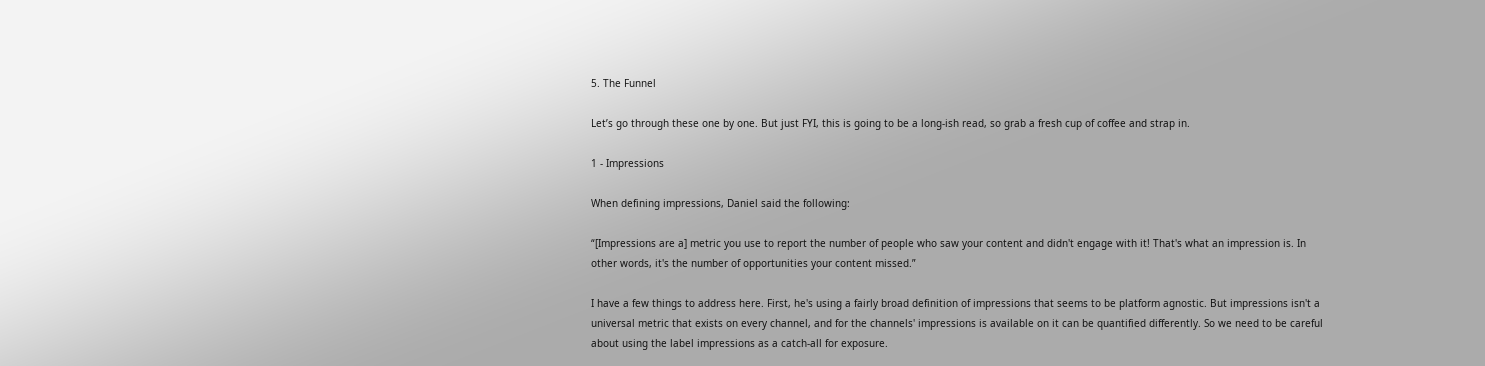5. The Funnel

Let’s go through these one by one. But just FYI, this is going to be a long-ish read, so grab a fresh cup of coffee and strap in.

1 - Impressions

When defining impressions, Daniel said the following:

“[Impressions are a] metric you use to report the number of people who saw your content and didn't engage with it! That's what an impression is. In other words, it's the number of opportunities your content missed.”

I have a few things to address here. First, he's using a fairly broad definition of impressions that seems to be platform agnostic. But impressions isn't a universal metric that exists on every channel, and for the channels' impressions is available on it can be quantified differently. So we need to be careful about using the label impressions as a catch-all for exposure.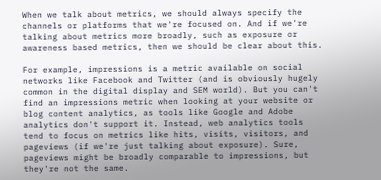When we talk about metrics, we should always specify the channels or platforms that we're focused on. And if we're talking about metrics more broadly, such as exposure or awareness based metrics, then we should be clear about this.

For example, impressions is a metric available on social networks like Facebook and Twitter (and is obviously hugely common in the digital display and SEM world). But you can't find an impressions metric when looking at your website or blog content analytics, as tools like Google and Adobe analytics don't support it. Instead, web analytics tools tend to focus on metrics like hits, visits, visitors, and pageviews (if we're just talking about exposure). Sure, pageviews might be broadly comparable to impressions, but they're not the same.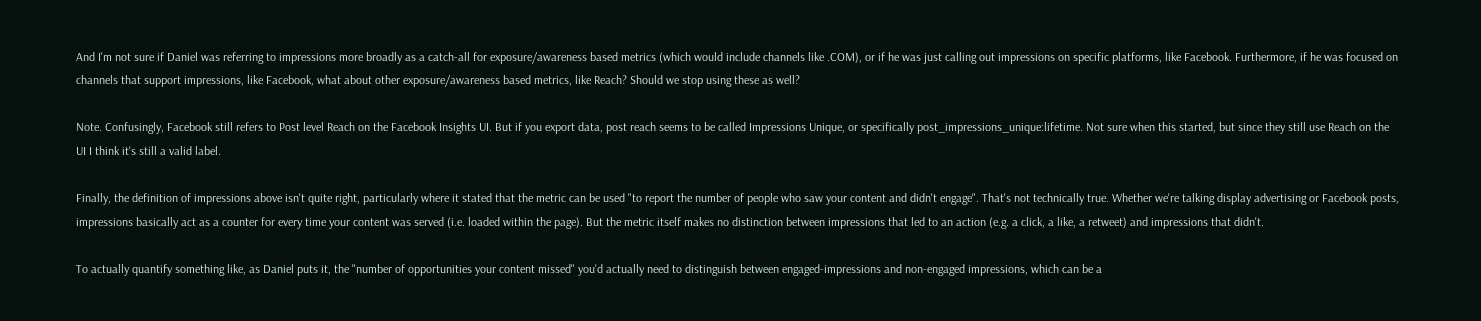And I'm not sure if Daniel was referring to impressions more broadly as a catch-all for exposure/awareness based metrics (which would include channels like .COM), or if he was just calling out impressions on specific platforms, like Facebook. Furthermore, if he was focused on channels that support impressions, like Facebook, what about other exposure/awareness based metrics, like Reach? Should we stop using these as well?

Note. Confusingly, Facebook still refers to Post level Reach on the Facebook Insights UI. But if you export data, post reach seems to be called Impressions Unique, or specifically post_impressions_unique:lifetime. Not sure when this started, but since they still use Reach on the UI I think it's still a valid label.

Finally, the definition of impressions above isn't quite right, particularly where it stated that the metric can be used "to report the number of people who saw your content and didn't engage". That's not technically true. Whether we're talking display advertising or Facebook posts, impressions basically act as a counter for every time your content was served (i.e. loaded within the page). But the metric itself makes no distinction between impressions that led to an action (e.g. a click, a like, a retweet) and impressions that didn't.

To actually quantify something like, as Daniel puts it, the "number of opportunities your content missed" you'd actually need to distinguish between engaged-impressions and non-engaged impressions, which can be a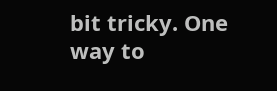bit tricky. One way to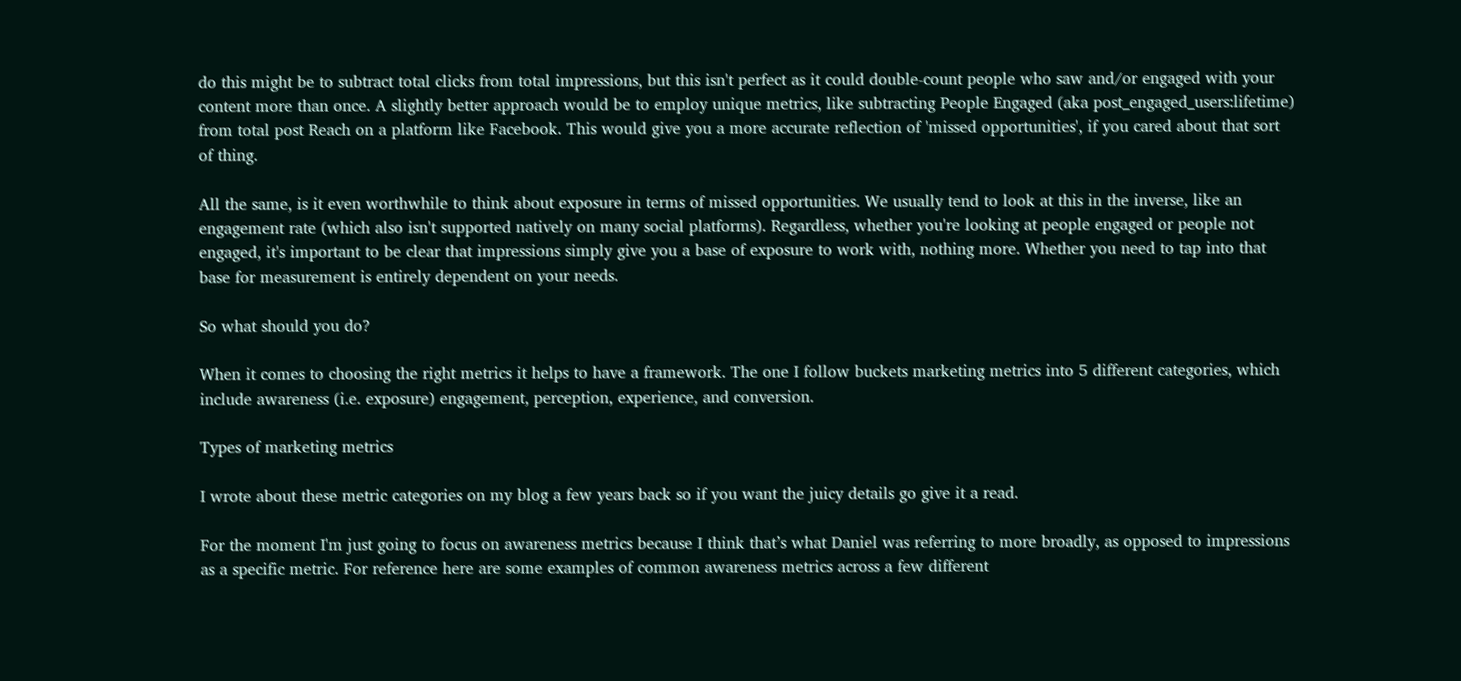do this might be to subtract total clicks from total impressions, but this isn't perfect as it could double-count people who saw and/or engaged with your content more than once. A slightly better approach would be to employ unique metrics, like subtracting People Engaged (aka post_engaged_users:lifetime) from total post Reach on a platform like Facebook. This would give you a more accurate reflection of 'missed opportunities', if you cared about that sort of thing.

All the same, is it even worthwhile to think about exposure in terms of missed opportunities. We usually tend to look at this in the inverse, like an engagement rate (which also isn't supported natively on many social platforms). Regardless, whether you're looking at people engaged or people not engaged, it's important to be clear that impressions simply give you a base of exposure to work with, nothing more. Whether you need to tap into that base for measurement is entirely dependent on your needs.

So what should you do?

When it comes to choosing the right metrics it helps to have a framework. The one I follow buckets marketing metrics into 5 different categories, which include awareness (i.e. exposure) engagement, perception, experience, and conversion.

Types of marketing metrics

I wrote about these metric categories on my blog a few years back so if you want the juicy details go give it a read.

For the moment I'm just going to focus on awareness metrics because I think that’s what Daniel was referring to more broadly, as opposed to impressions as a specific metric. For reference here are some examples of common awareness metrics across a few different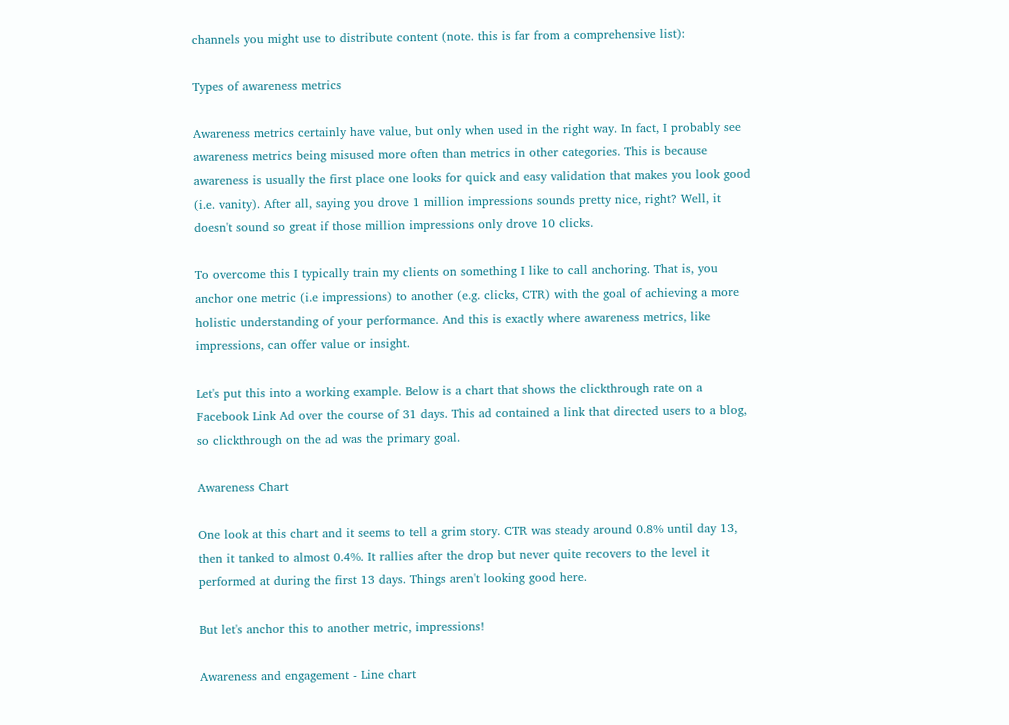channels you might use to distribute content (note. this is far from a comprehensive list):

Types of awareness metrics

Awareness metrics certainly have value, but only when used in the right way. In fact, I probably see awareness metrics being misused more often than metrics in other categories. This is because awareness is usually the first place one looks for quick and easy validation that makes you look good (i.e. vanity). After all, saying you drove 1 million impressions sounds pretty nice, right? Well, it doesn't sound so great if those million impressions only drove 10 clicks.

To overcome this I typically train my clients on something I like to call anchoring. That is, you anchor one metric (i.e impressions) to another (e.g. clicks, CTR) with the goal of achieving a more holistic understanding of your performance. And this is exactly where awareness metrics, like impressions, can offer value or insight.

Let's put this into a working example. Below is a chart that shows the clickthrough rate on a Facebook Link Ad over the course of 31 days. This ad contained a link that directed users to a blog, so clickthrough on the ad was the primary goal.

Awareness Chart

One look at this chart and it seems to tell a grim story. CTR was steady around 0.8% until day 13, then it tanked to almost 0.4%. It rallies after the drop but never quite recovers to the level it performed at during the first 13 days. Things aren't looking good here.

But let's anchor this to another metric, impressions!

Awareness and engagement - Line chart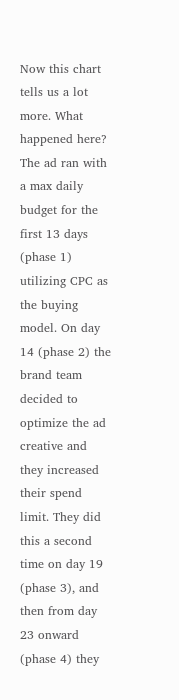Now this chart tells us a lot more. What happened here? The ad ran with a max daily budget for the first 13 days (phase 1) utilizing CPC as the buying model. On day 14 (phase 2) the brand team decided to optimize the ad creative and they increased their spend limit. They did this a second time on day 19 (phase 3), and then from day 23 onward (phase 4) they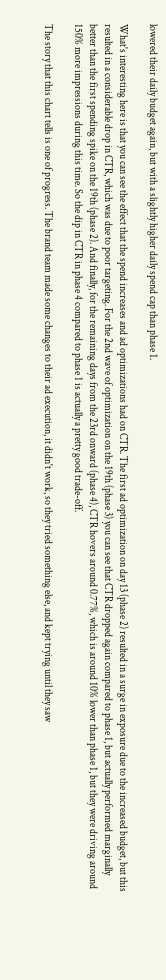lowered their daily budget again, but with a slightly higher daily spend cap than phase 1.

What's interesting here is that you can see the effect that the spend increases and ad optimizations had on CTR. The first ad optimization on day 13 (phase 2) resulted in a surge in exposure due to the increased budget, but this resulted in a considerable drop in CTR, which was due to poor targeting. For the 2nd wave of optimization on the 19th (phase 3) you can see that CTR dropped again compared to phase 1, but actually performed marginally better than the first spending spike on the 19th (phase 2). And finally, for the remaining days from the 23rd onward (phase 4), CTR hovers around 0.77%, which is around 10% lower than phase 1, but they were driving around 150% more impressions during this time. So the dip in CTR in phase 4 compared to phase 1 is actually a pretty good trade-off.

The story that this chart tells is one of progress. The brand team made some changes to their ad execution, it didn't work, so they tried something else, and kept trying until they saw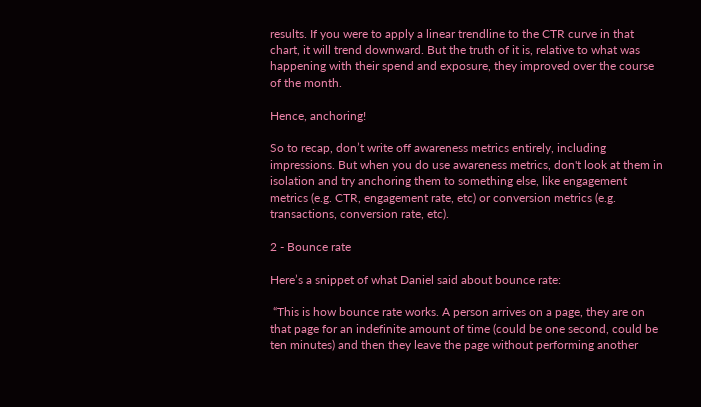results. If you were to apply a linear trendline to the CTR curve in that chart, it will trend downward. But the truth of it is, relative to what was happening with their spend and exposure, they improved over the course of the month.

Hence, anchoring!

So to recap, don’t write off awareness metrics entirely, including impressions. But when you do use awareness metrics, don't look at them in isolation and try anchoring them to something else, like engagement metrics (e.g. CTR, engagement rate, etc) or conversion metrics (e.g. transactions, conversion rate, etc).

2 - Bounce rate

Here’s a snippet of what Daniel said about bounce rate:

 “This is how bounce rate works. A person arrives on a page, they are on that page for an indefinite amount of time (could be one second, could be ten minutes) and then they leave the page without performing another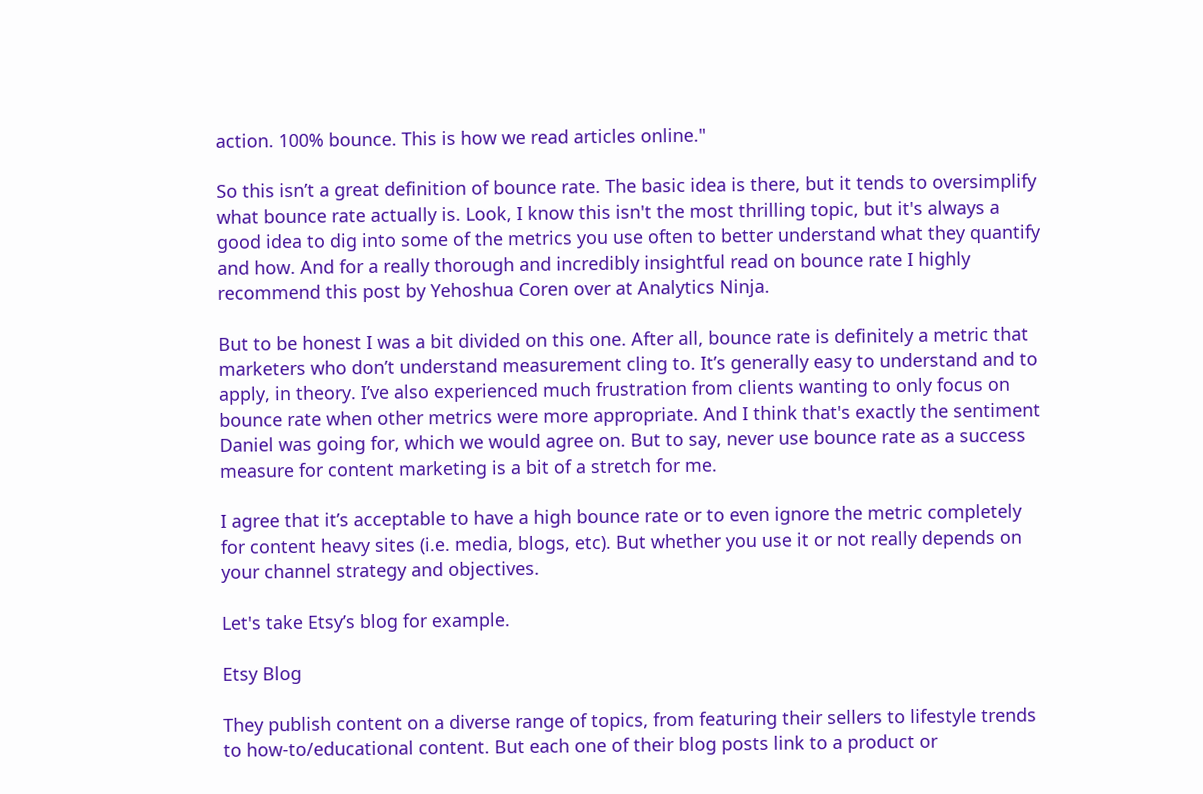action. 100% bounce. This is how we read articles online."

So this isn’t a great definition of bounce rate. The basic idea is there, but it tends to oversimplify what bounce rate actually is. Look, I know this isn't the most thrilling topic, but it's always a good idea to dig into some of the metrics you use often to better understand what they quantify and how. And for a really thorough and incredibly insightful read on bounce rate I highly recommend this post by Yehoshua Coren over at Analytics Ninja.

But to be honest I was a bit divided on this one. After all, bounce rate is definitely a metric that marketers who don’t understand measurement cling to. It’s generally easy to understand and to apply, in theory. I’ve also experienced much frustration from clients wanting to only focus on bounce rate when other metrics were more appropriate. And I think that's exactly the sentiment Daniel was going for, which we would agree on. But to say, never use bounce rate as a success measure for content marketing is a bit of a stretch for me.

I agree that it’s acceptable to have a high bounce rate or to even ignore the metric completely for content heavy sites (i.e. media, blogs, etc). But whether you use it or not really depends on your channel strategy and objectives.

Let's take Etsy’s blog for example.

Etsy Blog

They publish content on a diverse range of topics, from featuring their sellers to lifestyle trends to how-to/educational content. But each one of their blog posts link to a product or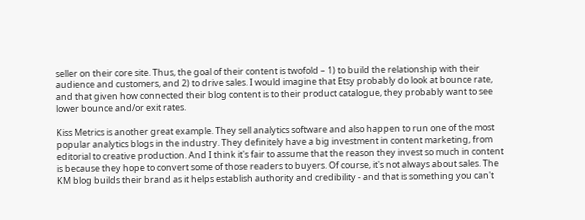seller on their core site. Thus, the goal of their content is twofold – 1) to build the relationship with their audience and customers, and 2) to drive sales. I would imagine that Etsy probably do look at bounce rate, and that given how connected their blog content is to their product catalogue, they probably want to see lower bounce and/or exit rates.

Kiss Metrics is another great example. They sell analytics software and also happen to run one of the most popular analytics blogs in the industry. They definitely have a big investment in content marketing, from editorial to creative production. And I think it's fair to assume that the reason they invest so much in content is because they hope to convert some of those readers to buyers. Of course, it's not always about sales. The KM blog builds their brand as it helps establish authority and credibility - and that is something you can't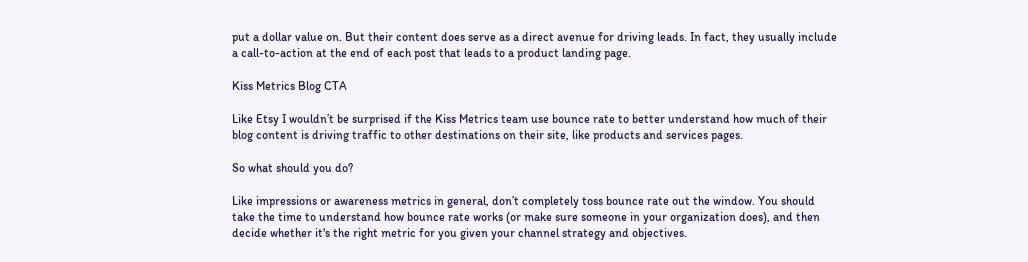put a dollar value on. But their content does serve as a direct avenue for driving leads. In fact, they usually include a call-to-action at the end of each post that leads to a product landing page.

Kiss Metrics Blog CTA

Like Etsy I wouldn’t be surprised if the Kiss Metrics team use bounce rate to better understand how much of their blog content is driving traffic to other destinations on their site, like products and services pages.

So what should you do?

Like impressions or awareness metrics in general, don’t completely toss bounce rate out the window. You should take the time to understand how bounce rate works (or make sure someone in your organization does), and then decide whether it's the right metric for you given your channel strategy and objectives.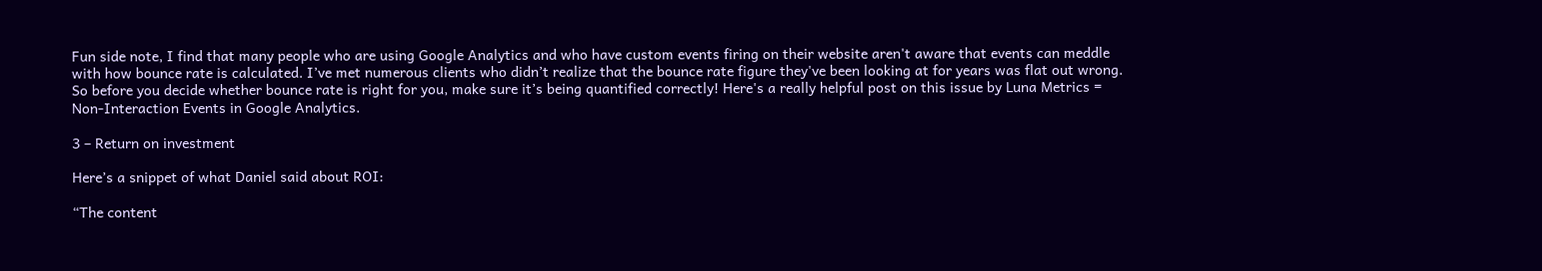Fun side note, I find that many people who are using Google Analytics and who have custom events firing on their website aren't aware that events can meddle with how bounce rate is calculated. I’ve met numerous clients who didn’t realize that the bounce rate figure they've been looking at for years was flat out wrong. So before you decide whether bounce rate is right for you, make sure it’s being quantified correctly! Here's a really helpful post on this issue by Luna Metrics = Non-Interaction Events in Google Analytics.

3 – Return on investment

Here’s a snippet of what Daniel said about ROI:

“The content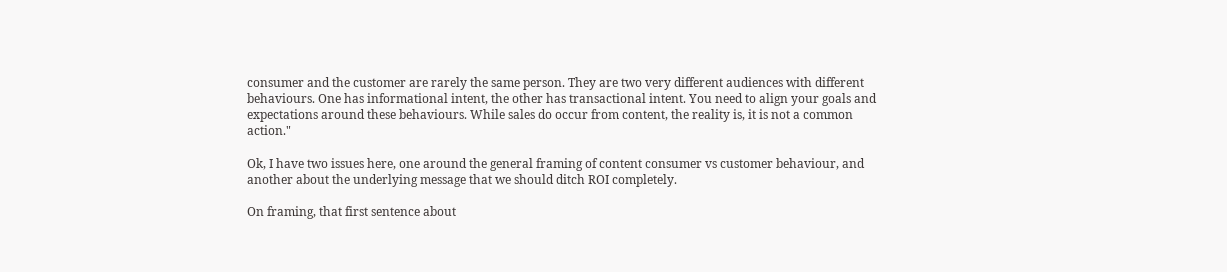consumer and the customer are rarely the same person. They are two very different audiences with different behaviours. One has informational intent, the other has transactional intent. You need to align your goals and expectations around these behaviours. While sales do occur from content, the reality is, it is not a common action."

Ok, I have two issues here, one around the general framing of content consumer vs customer behaviour, and another about the underlying message that we should ditch ROI completely.

On framing, that first sentence about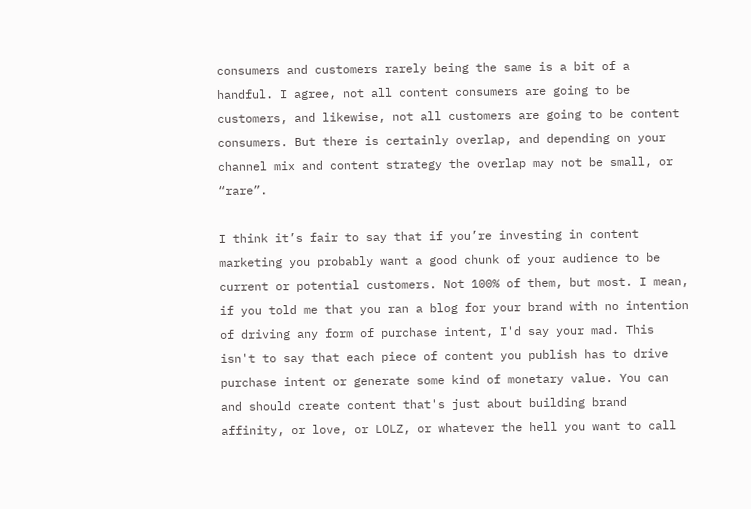consumers and customers rarely being the same is a bit of a handful. I agree, not all content consumers are going to be customers, and likewise, not all customers are going to be content consumers. But there is certainly overlap, and depending on your channel mix and content strategy the overlap may not be small, or “rare”.

I think it’s fair to say that if you’re investing in content marketing you probably want a good chunk of your audience to be current or potential customers. Not 100% of them, but most. I mean, if you told me that you ran a blog for your brand with no intention of driving any form of purchase intent, I'd say your mad. This isn't to say that each piece of content you publish has to drive purchase intent or generate some kind of monetary value. You can and should create content that's just about building brand affinity, or love, or LOLZ, or whatever the hell you want to call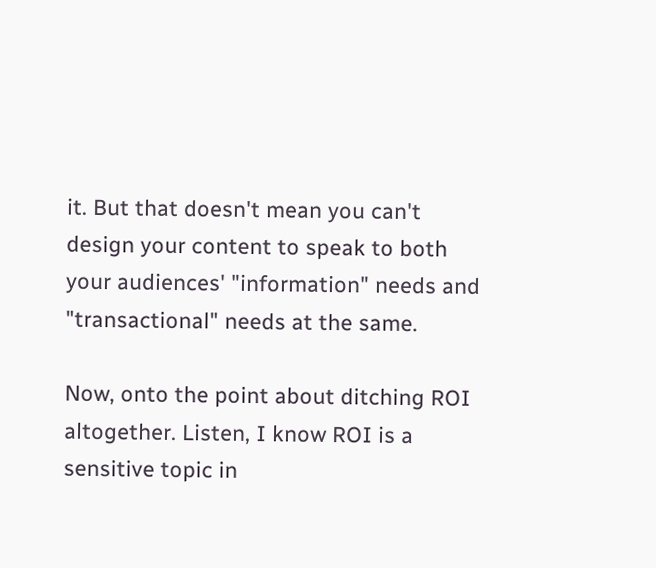it. But that doesn't mean you can't design your content to speak to both your audiences' "information" needs and "transactional" needs at the same.

Now, onto the point about ditching ROI altogether. Listen, I know ROI is a sensitive topic in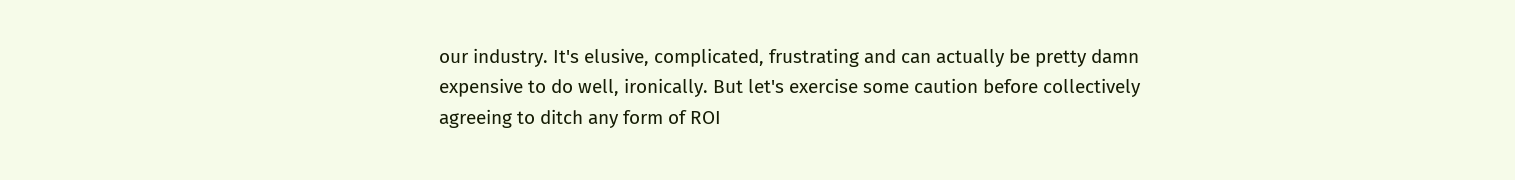our industry. It's elusive, complicated, frustrating and can actually be pretty damn expensive to do well, ironically. But let's exercise some caution before collectively agreeing to ditch any form of ROI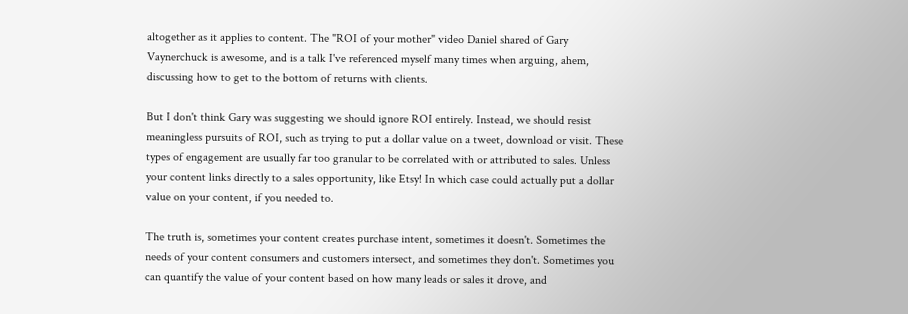altogether as it applies to content. The "ROI of your mother" video Daniel shared of Gary Vaynerchuck is awesome, and is a talk I've referenced myself many times when arguing, ahem, discussing how to get to the bottom of returns with clients.

But I don't think Gary was suggesting we should ignore ROI entirely. Instead, we should resist meaningless pursuits of ROI, such as trying to put a dollar value on a tweet, download or visit. These types of engagement are usually far too granular to be correlated with or attributed to sales. Unless your content links directly to a sales opportunity, like Etsy! In which case could actually put a dollar value on your content, if you needed to.

The truth is, sometimes your content creates purchase intent, sometimes it doesn't. Sometimes the needs of your content consumers and customers intersect, and sometimes they don't. Sometimes you can quantify the value of your content based on how many leads or sales it drove, and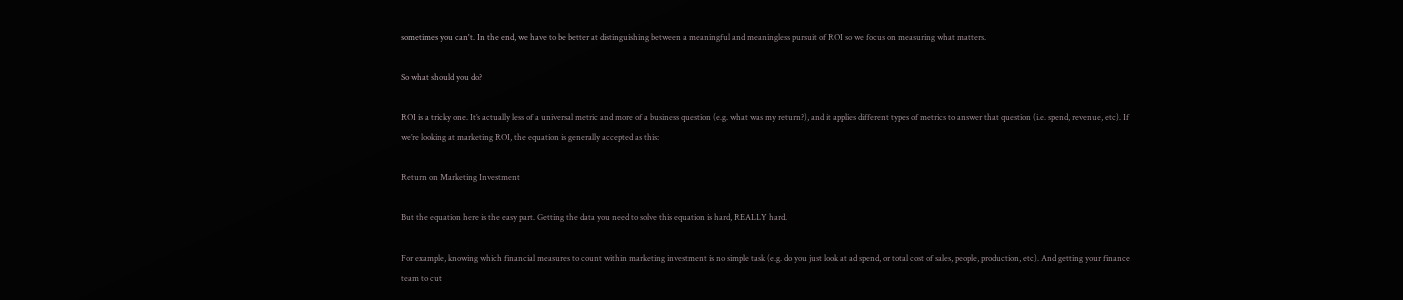sometimes you can't. In the end, we have to be better at distinguishing between a meaningful and meaningless pursuit of ROI so we focus on measuring what matters.

So what should you do?

ROI is a tricky one. It’s actually less of a universal metric and more of a business question (e.g. what was my return?), and it applies different types of metrics to answer that question (i.e. spend, revenue, etc). If we’re looking at marketing ROI, the equation is generally accepted as this:

Return on Marketing Investment

But the equation here is the easy part. Getting the data you need to solve this equation is hard, REALLY hard.

For example, knowing which financial measures to count within marketing investment is no simple task (e.g. do you just look at ad spend, or total cost of sales, people, production, etc). And getting your finance team to cut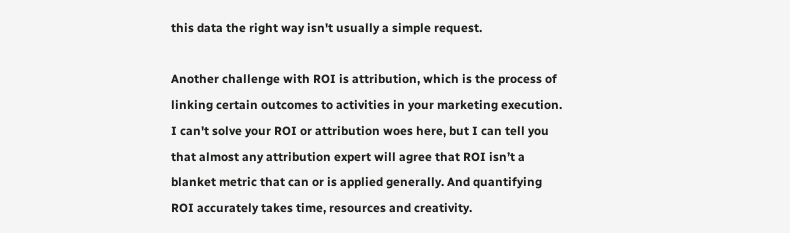this data the right way isn't usually a simple request.

Another challenge with ROI is attribution, which is the process of linking certain outcomes to activities in your marketing execution. I can't solve your ROI or attribution woes here, but I can tell you that almost any attribution expert will agree that ROI isn’t a blanket metric that can or is applied generally. And quantifying ROI accurately takes time, resources and creativity.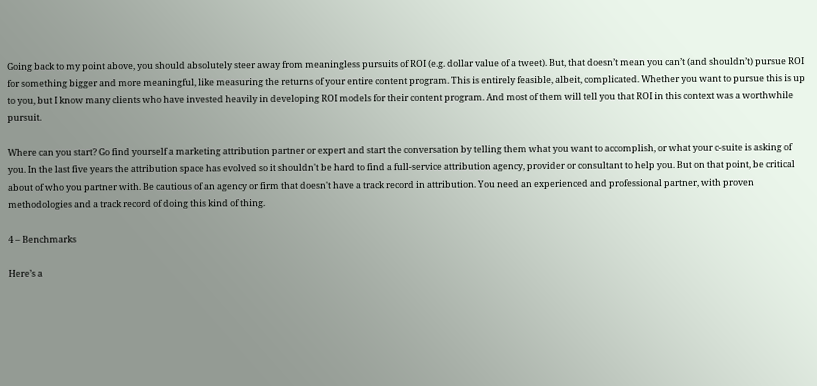Going back to my point above, you should absolutely steer away from meaningless pursuits of ROI (e.g. dollar value of a tweet). But, that doesn’t mean you can’t (and shouldn’t) pursue ROI for something bigger and more meaningful, like measuring the returns of your entire content program. This is entirely feasible, albeit, complicated. Whether you want to pursue this is up to you, but I know many clients who have invested heavily in developing ROI models for their content program. And most of them will tell you that ROI in this context was a worthwhile pursuit.

Where can you start? Go find yourself a marketing attribution partner or expert and start the conversation by telling them what you want to accomplish, or what your c-suite is asking of you. In the last five years the attribution space has evolved so it shouldn't be hard to find a full-service attribution agency, provider or consultant to help you. But on that point, be critical about of who you partner with. Be cautious of an agency or firm that doesn't have a track record in attribution. You need an experienced and professional partner, with proven methodologies and a track record of doing this kind of thing.

4 – Benchmarks

Here’s a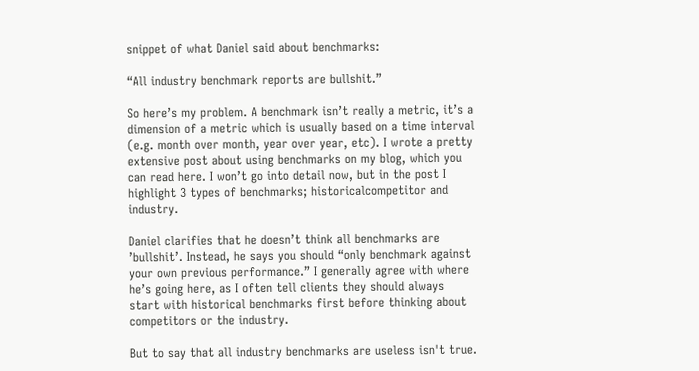snippet of what Daniel said about benchmarks:

“All industry benchmark reports are bullshit.”

So here’s my problem. A benchmark isn’t really a metric, it’s a dimension of a metric which is usually based on a time interval (e.g. month over month, year over year, etc). I wrote a pretty extensive post about using benchmarks on my blog, which you can read here. I won’t go into detail now, but in the post I highlight 3 types of benchmarks; historicalcompetitor and industry.

Daniel clarifies that he doesn’t think all benchmarks are ’bullshit’. Instead, he says you should “only benchmark against your own previous performance.” I generally agree with where he’s going here, as I often tell clients they should always start with historical benchmarks first before thinking about competitors or the industry.

But to say that all industry benchmarks are useless isn't true.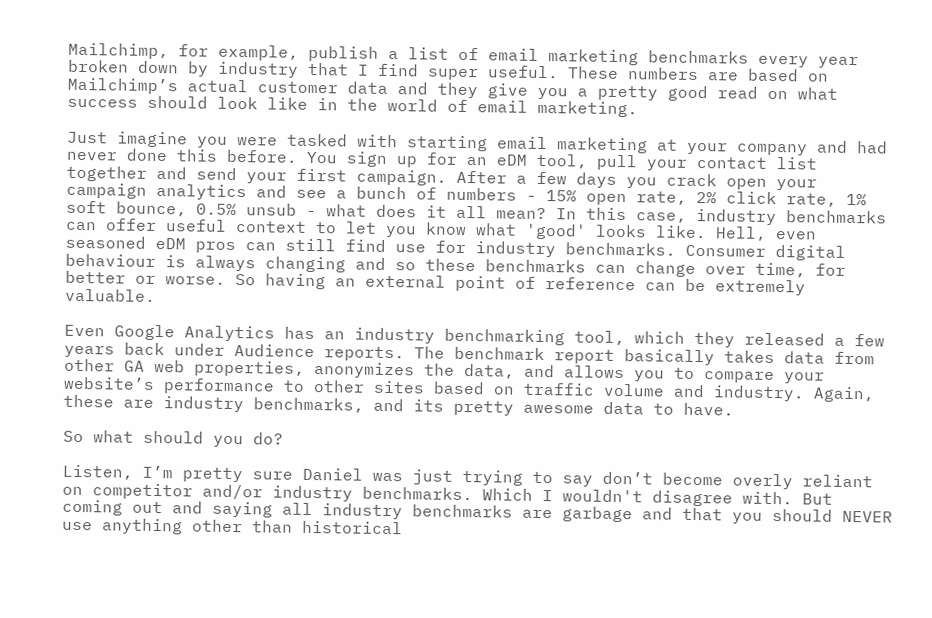Mailchimp, for example, publish a list of email marketing benchmarks every year broken down by industry that I find super useful. These numbers are based on Mailchimp’s actual customer data and they give you a pretty good read on what success should look like in the world of email marketing.

Just imagine you were tasked with starting email marketing at your company and had never done this before. You sign up for an eDM tool, pull your contact list together and send your first campaign. After a few days you crack open your campaign analytics and see a bunch of numbers - 15% open rate, 2% click rate, 1% soft bounce, 0.5% unsub - what does it all mean? In this case, industry benchmarks can offer useful context to let you know what 'good' looks like. Hell, even seasoned eDM pros can still find use for industry benchmarks. Consumer digital behaviour is always changing and so these benchmarks can change over time, for better or worse. So having an external point of reference can be extremely valuable.

Even Google Analytics has an industry benchmarking tool, which they released a few years back under Audience reports. The benchmark report basically takes data from other GA web properties, anonymizes the data, and allows you to compare your website’s performance to other sites based on traffic volume and industry. Again, these are industry benchmarks, and its pretty awesome data to have.

So what should you do?

Listen, I’m pretty sure Daniel was just trying to say don’t become overly reliant on competitor and/or industry benchmarks. Which I wouldn't disagree with. But coming out and saying all industry benchmarks are garbage and that you should NEVER use anything other than historical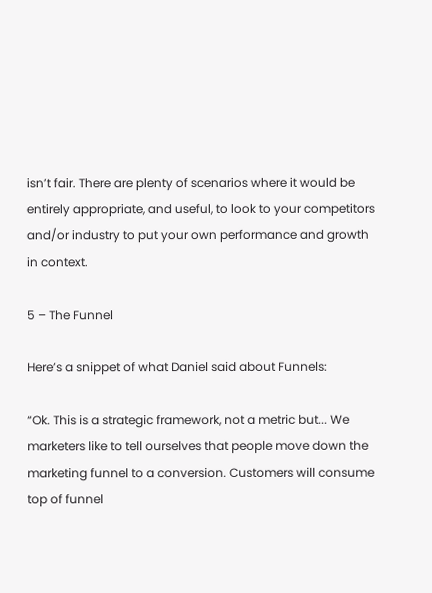isn’t fair. There are plenty of scenarios where it would be entirely appropriate, and useful, to look to your competitors and/or industry to put your own performance and growth in context.

5 – The Funnel

Here’s a snippet of what Daniel said about Funnels:

“Ok. This is a strategic framework, not a metric but... We marketers like to tell ourselves that people move down the marketing funnel to a conversion. Customers will consume top of funnel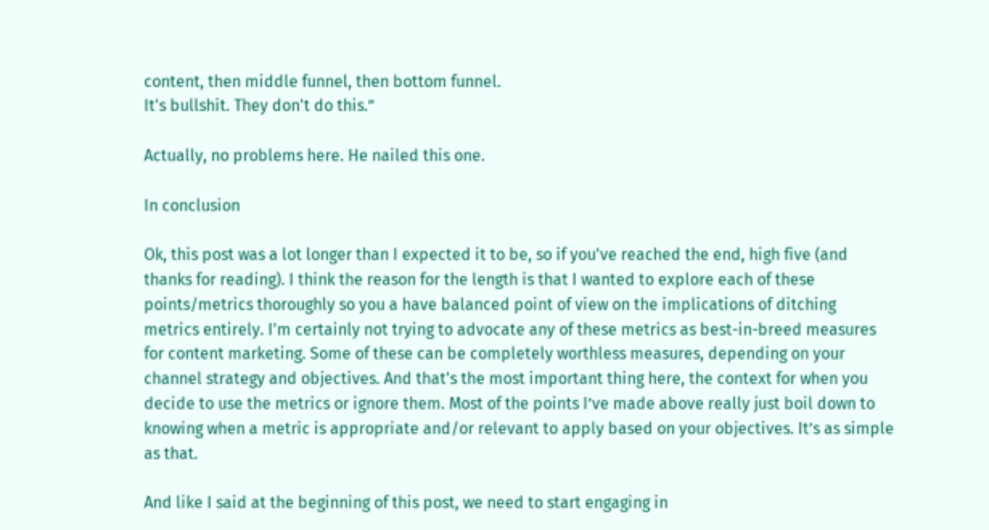content, then middle funnel, then bottom funnel.
It's bullshit. They don't do this.”

Actually, no problems here. He nailed this one.

In conclusion

Ok, this post was a lot longer than I expected it to be, so if you've reached the end, high five (and thanks for reading). I think the reason for the length is that I wanted to explore each of these points/metrics thoroughly so you a have balanced point of view on the implications of ditching metrics entirely. I'm certainly not trying to advocate any of these metrics as best-in-breed measures for content marketing. Some of these can be completely worthless measures, depending on your channel strategy and objectives. And that's the most important thing here, the context for when you decide to use the metrics or ignore them. Most of the points I’ve made above really just boil down to knowing when a metric is appropriate and/or relevant to apply based on your objectives. It’s as simple as that.

And like I said at the beginning of this post, we need to start engaging in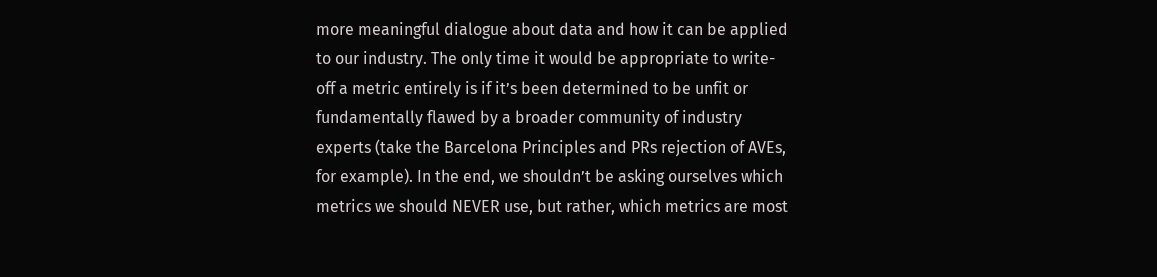more meaningful dialogue about data and how it can be applied to our industry. The only time it would be appropriate to write-off a metric entirely is if it’s been determined to be unfit or fundamentally flawed by a broader community of industry experts (take the Barcelona Principles and PRs rejection of AVEs, for example). In the end, we shouldn’t be asking ourselves which metrics we should NEVER use, but rather, which metrics are most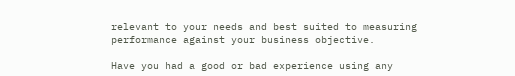relevant to your needs and best suited to measuring performance against your business objective.

Have you had a good or bad experience using any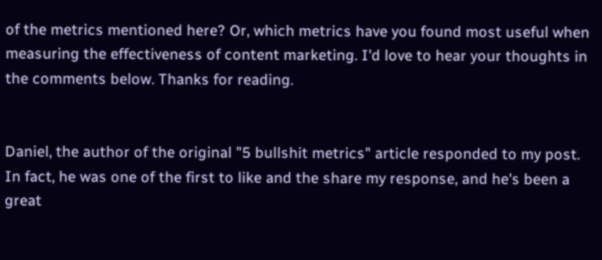of the metrics mentioned here? Or, which metrics have you found most useful when measuring the effectiveness of content marketing. I'd love to hear your thoughts in the comments below. Thanks for reading.


Daniel, the author of the original "5 bullshit metrics" article responded to my post. In fact, he was one of the first to like and the share my response, and he's been a great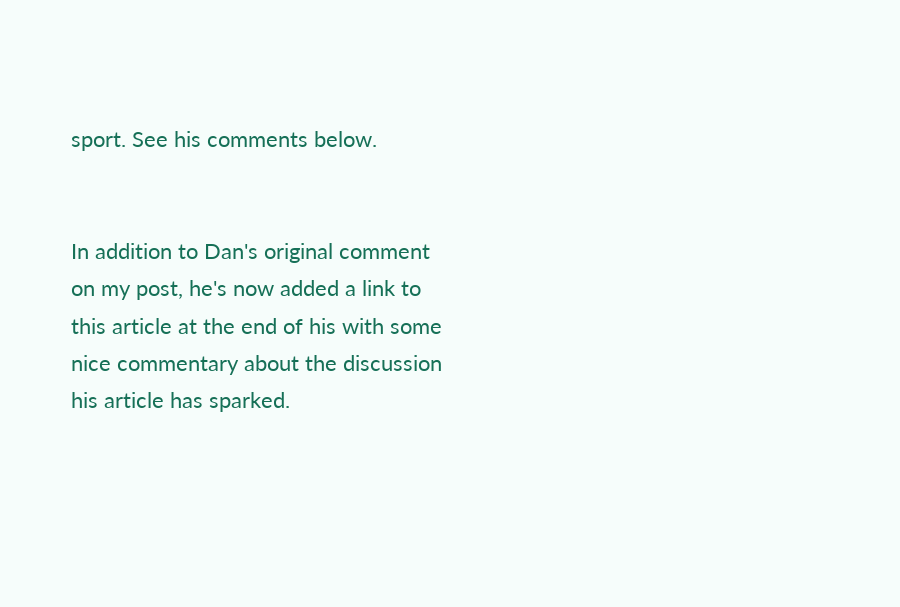sport. See his comments below.


In addition to Dan's original comment on my post, he's now added a link to this article at the end of his with some nice commentary about the discussion his article has sparked.